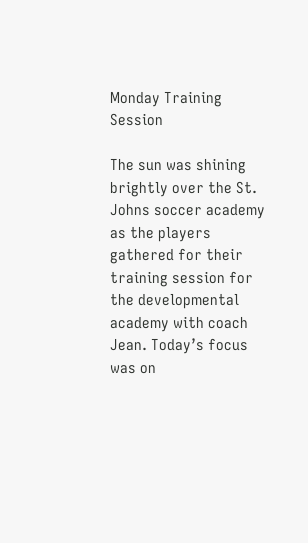Monday Training Session

The sun was shining brightly over the St. Johns soccer academy as the players gathered for their training session for the developmental academy with coach Jean. Today’s focus was on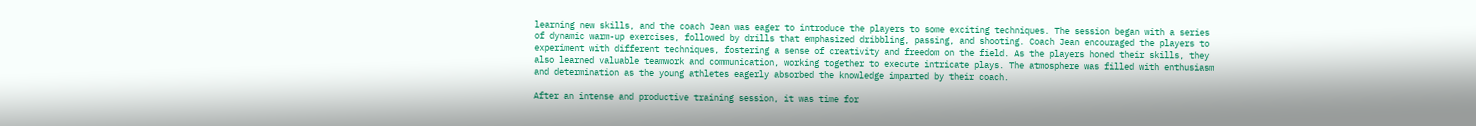learning new skills, and the coach Jean was eager to introduce the players to some exciting techniques. The session began with a series of dynamic warm-up exercises, followed by drills that emphasized dribbling, passing, and shooting. Coach Jean encouraged the players to experiment with different techniques, fostering a sense of creativity and freedom on the field. As the players honed their skills, they also learned valuable teamwork and communication, working together to execute intricate plays. The atmosphere was filled with enthusiasm and determination as the young athletes eagerly absorbed the knowledge imparted by their coach.

After an intense and productive training session, it was time for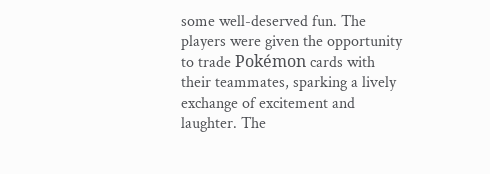some well-deserved fun. The players were given the opportunity to trade Pokémon cards with their teammates, sparking a lively exchange of excitement and laughter. The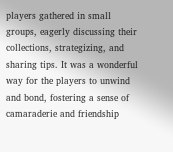players gathered in small groups, eagerly discussing their collections, strategizing, and sharing tips. It was a wonderful way for the players to unwind and bond, fostering a sense of camaraderie and friendship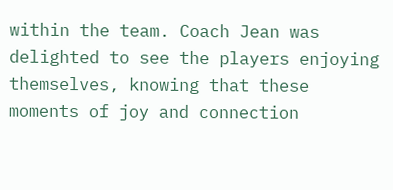within the team. Coach Jean was delighted to see the players enjoying themselves, knowing that these moments of joy and connection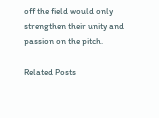off the field would only strengthen their unity and passion on the pitch.

Related Posts